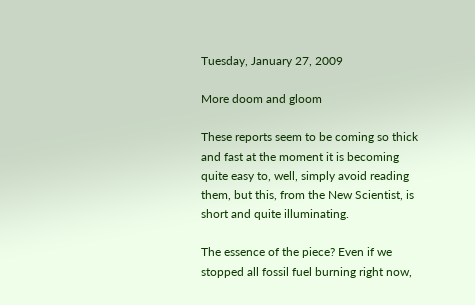Tuesday, January 27, 2009

More doom and gloom

These reports seem to be coming so thick and fast at the moment it is becoming quite easy to, well, simply avoid reading them, but this, from the New Scientist, is short and quite illuminating.

The essence of the piece? Even if we stopped all fossil fuel burning right now,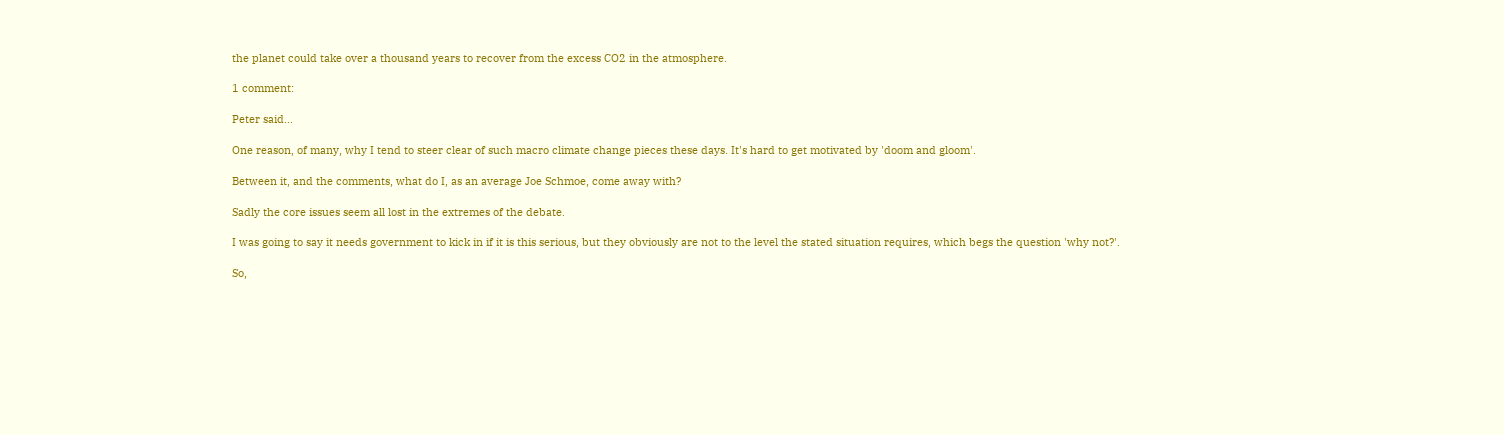the planet could take over a thousand years to recover from the excess CO2 in the atmosphere.

1 comment:

Peter said...

One reason, of many, why I tend to steer clear of such macro climate change pieces these days. It's hard to get motivated by 'doom and gloom'.

Between it, and the comments, what do I, as an average Joe Schmoe, come away with?

Sadly the core issues seem all lost in the extremes of the debate.

I was going to say it needs government to kick in if it is this serious, but they obviously are not to the level the stated situation requires, which begs the question 'why not?'.

So,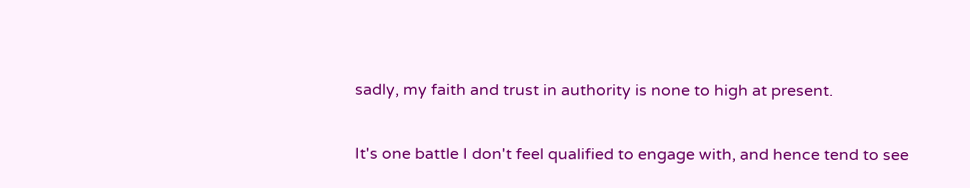sadly, my faith and trust in authority is none to high at present.

It's one battle I don't feel qualified to engage with, and hence tend to see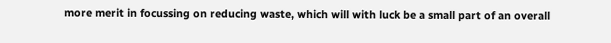more merit in focussing on reducing waste, which will with luck be a small part of an overall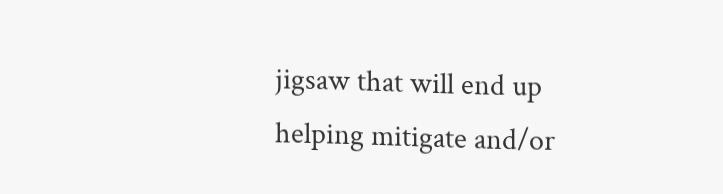jigsaw that will end up helping mitigate and/or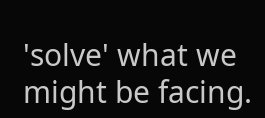'solve' what we might be facing.